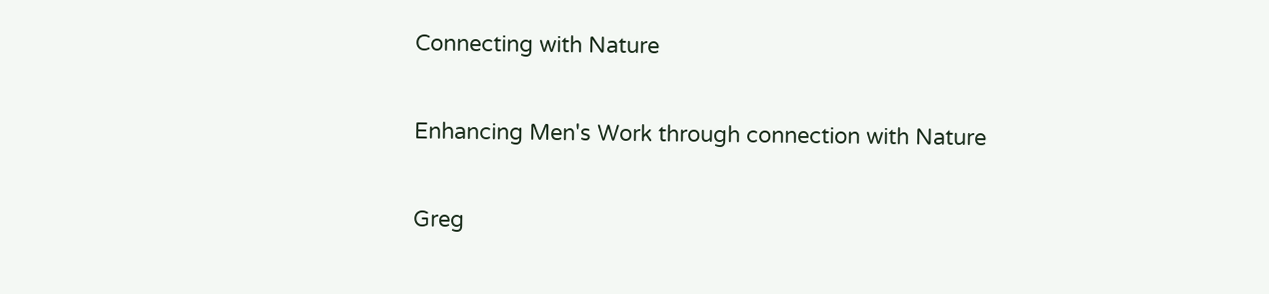Connecting with Nature

Enhancing Men's Work through connection with Nature

Greg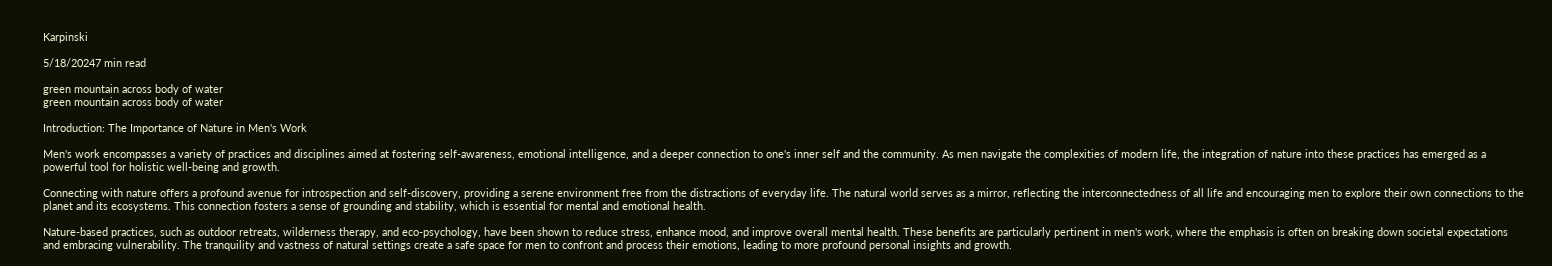Karpinski

5/18/20247 min read

green mountain across body of water
green mountain across body of water

Introduction: The Importance of Nature in Men's Work

Men's work encompasses a variety of practices and disciplines aimed at fostering self-awareness, emotional intelligence, and a deeper connection to one's inner self and the community. As men navigate the complexities of modern life, the integration of nature into these practices has emerged as a powerful tool for holistic well-being and growth.

Connecting with nature offers a profound avenue for introspection and self-discovery, providing a serene environment free from the distractions of everyday life. The natural world serves as a mirror, reflecting the interconnectedness of all life and encouraging men to explore their own connections to the planet and its ecosystems. This connection fosters a sense of grounding and stability, which is essential for mental and emotional health.

Nature-based practices, such as outdoor retreats, wilderness therapy, and eco-psychology, have been shown to reduce stress, enhance mood, and improve overall mental health. These benefits are particularly pertinent in men's work, where the emphasis is often on breaking down societal expectations and embracing vulnerability. The tranquility and vastness of natural settings create a safe space for men to confront and process their emotions, leading to more profound personal insights and growth.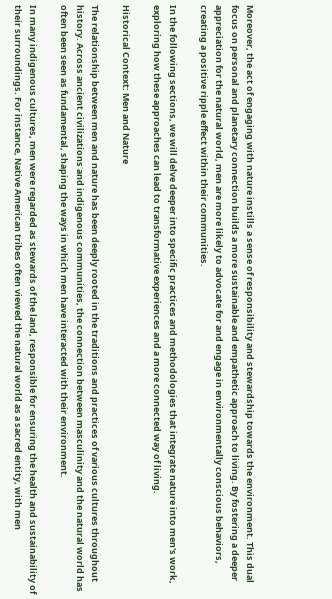Moreover, the act of engaging with nature instills a sense of responsibility and stewardship towards the environment. This dual focus on personal and planetary connection builds a more sustainable and empathetic approach to living. By fostering a deeper appreciation for the natural world, men are more likely to advocate for and engage in environmentally conscious behaviors, creating a positive ripple effect within their communities.

In the following sections, we will delve deeper into specific practices and methodologies that integrate nature into men's work, exploring how these approaches can lead to transformative experiences and a more connected way of living.

Historical Context: Men and Nature

The relationship between men and nature has been deeply rooted in the traditions and practices of various cultures throughout history. Across ancient civilizations and indigenous communities, the connection between masculinity and the natural world has often been seen as fundamental, shaping the ways in which men have interacted with their environment.

In many indigenous cultures, men were regarded as stewards of the land, responsible for ensuring the health and sustainability of their surroundings. For instance, Native American tribes often viewed the natural world as a sacred entity, with men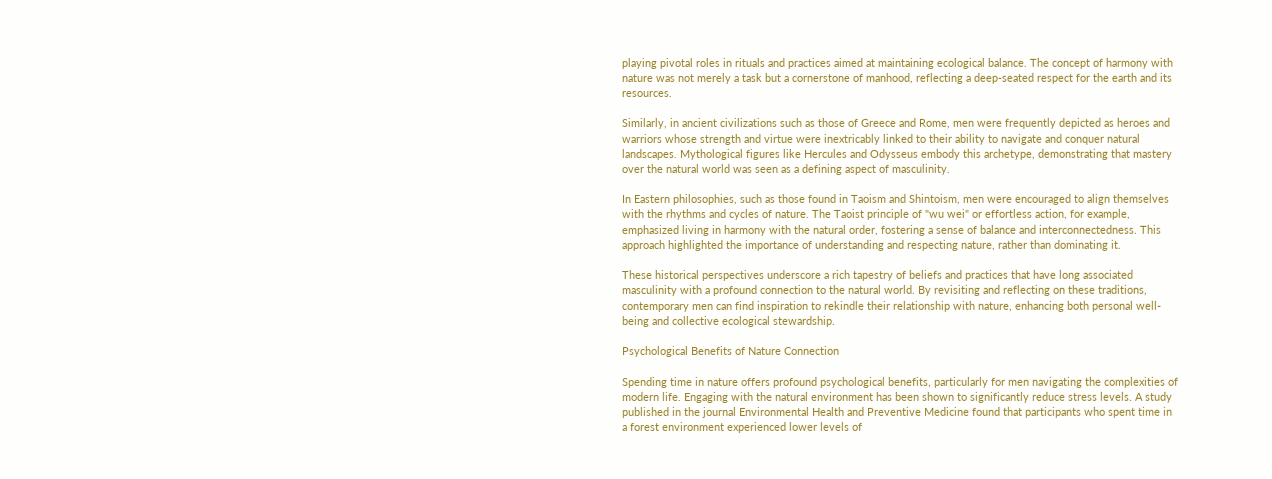playing pivotal roles in rituals and practices aimed at maintaining ecological balance. The concept of harmony with nature was not merely a task but a cornerstone of manhood, reflecting a deep-seated respect for the earth and its resources.

Similarly, in ancient civilizations such as those of Greece and Rome, men were frequently depicted as heroes and warriors whose strength and virtue were inextricably linked to their ability to navigate and conquer natural landscapes. Mythological figures like Hercules and Odysseus embody this archetype, demonstrating that mastery over the natural world was seen as a defining aspect of masculinity.

In Eastern philosophies, such as those found in Taoism and Shintoism, men were encouraged to align themselves with the rhythms and cycles of nature. The Taoist principle of "wu wei" or effortless action, for example, emphasized living in harmony with the natural order, fostering a sense of balance and interconnectedness. This approach highlighted the importance of understanding and respecting nature, rather than dominating it.

These historical perspectives underscore a rich tapestry of beliefs and practices that have long associated masculinity with a profound connection to the natural world. By revisiting and reflecting on these traditions, contemporary men can find inspiration to rekindle their relationship with nature, enhancing both personal well-being and collective ecological stewardship.

Psychological Benefits of Nature Connection

Spending time in nature offers profound psychological benefits, particularly for men navigating the complexities of modern life. Engaging with the natural environment has been shown to significantly reduce stress levels. A study published in the journal Environmental Health and Preventive Medicine found that participants who spent time in a forest environment experienced lower levels of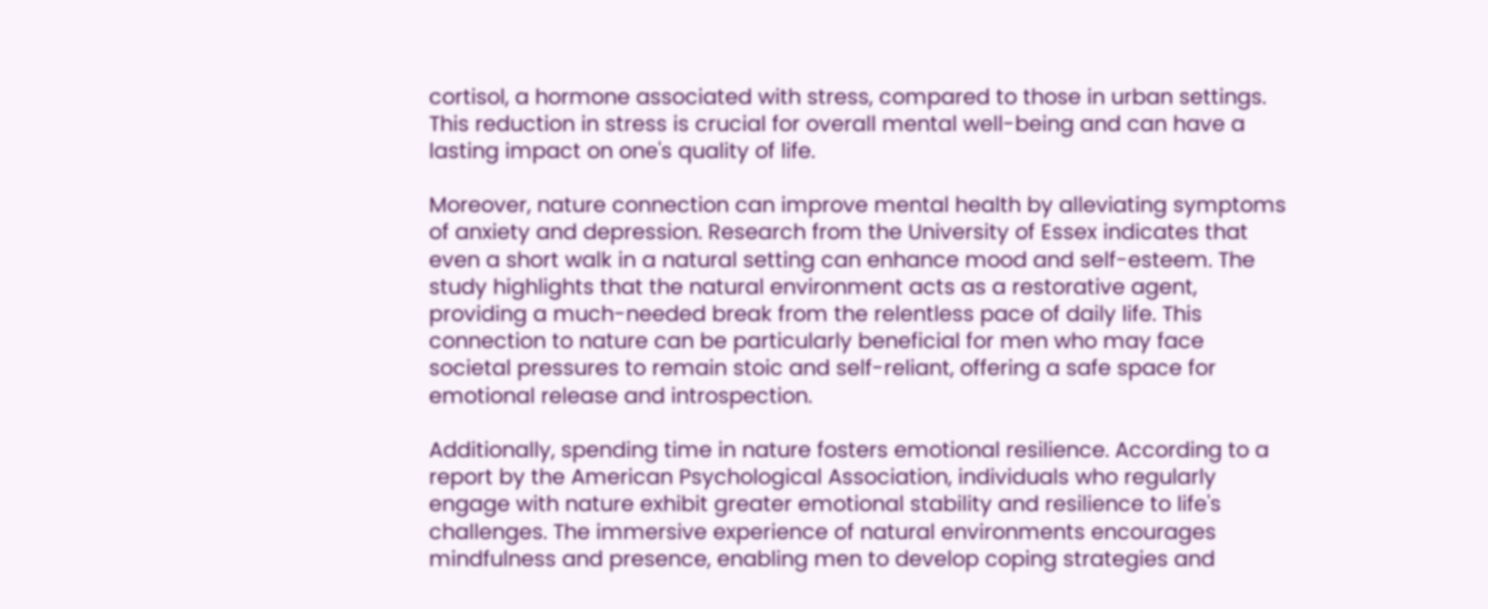cortisol, a hormone associated with stress, compared to those in urban settings. This reduction in stress is crucial for overall mental well-being and can have a lasting impact on one's quality of life.

Moreover, nature connection can improve mental health by alleviating symptoms of anxiety and depression. Research from the University of Essex indicates that even a short walk in a natural setting can enhance mood and self-esteem. The study highlights that the natural environment acts as a restorative agent, providing a much-needed break from the relentless pace of daily life. This connection to nature can be particularly beneficial for men who may face societal pressures to remain stoic and self-reliant, offering a safe space for emotional release and introspection.

Additionally, spending time in nature fosters emotional resilience. According to a report by the American Psychological Association, individuals who regularly engage with nature exhibit greater emotional stability and resilience to life's challenges. The immersive experience of natural environments encourages mindfulness and presence, enabling men to develop coping strategies and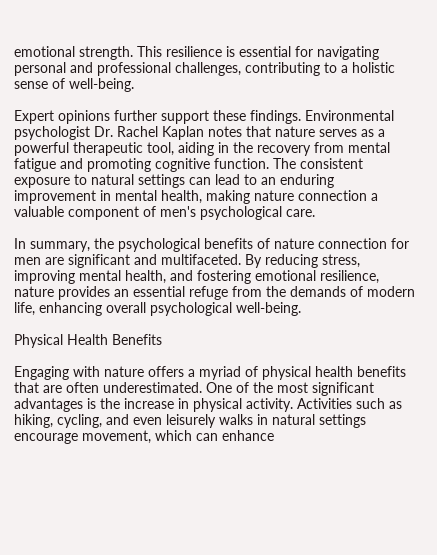emotional strength. This resilience is essential for navigating personal and professional challenges, contributing to a holistic sense of well-being.

Expert opinions further support these findings. Environmental psychologist Dr. Rachel Kaplan notes that nature serves as a powerful therapeutic tool, aiding in the recovery from mental fatigue and promoting cognitive function. The consistent exposure to natural settings can lead to an enduring improvement in mental health, making nature connection a valuable component of men's psychological care.

In summary, the psychological benefits of nature connection for men are significant and multifaceted. By reducing stress, improving mental health, and fostering emotional resilience, nature provides an essential refuge from the demands of modern life, enhancing overall psychological well-being.

Physical Health Benefits

Engaging with nature offers a myriad of physical health benefits that are often underestimated. One of the most significant advantages is the increase in physical activity. Activities such as hiking, cycling, and even leisurely walks in natural settings encourage movement, which can enhance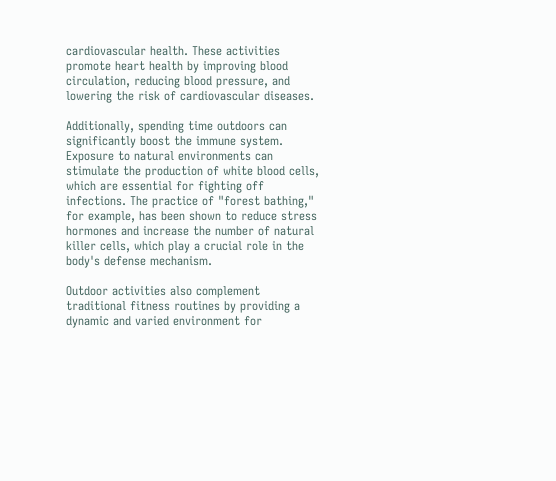cardiovascular health. These activities promote heart health by improving blood circulation, reducing blood pressure, and lowering the risk of cardiovascular diseases.

Additionally, spending time outdoors can significantly boost the immune system. Exposure to natural environments can stimulate the production of white blood cells, which are essential for fighting off infections. The practice of "forest bathing," for example, has been shown to reduce stress hormones and increase the number of natural killer cells, which play a crucial role in the body's defense mechanism.

Outdoor activities also complement traditional fitness routines by providing a dynamic and varied environment for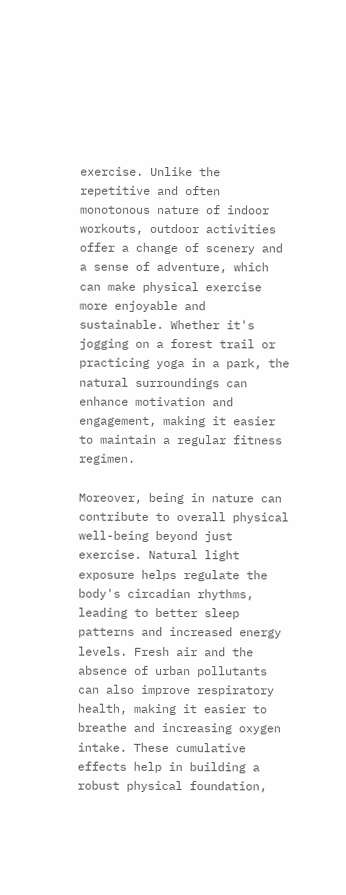exercise. Unlike the repetitive and often monotonous nature of indoor workouts, outdoor activities offer a change of scenery and a sense of adventure, which can make physical exercise more enjoyable and sustainable. Whether it's jogging on a forest trail or practicing yoga in a park, the natural surroundings can enhance motivation and engagement, making it easier to maintain a regular fitness regimen.

Moreover, being in nature can contribute to overall physical well-being beyond just exercise. Natural light exposure helps regulate the body's circadian rhythms, leading to better sleep patterns and increased energy levels. Fresh air and the absence of urban pollutants can also improve respiratory health, making it easier to breathe and increasing oxygen intake. These cumulative effects help in building a robust physical foundation,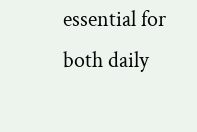essential for both daily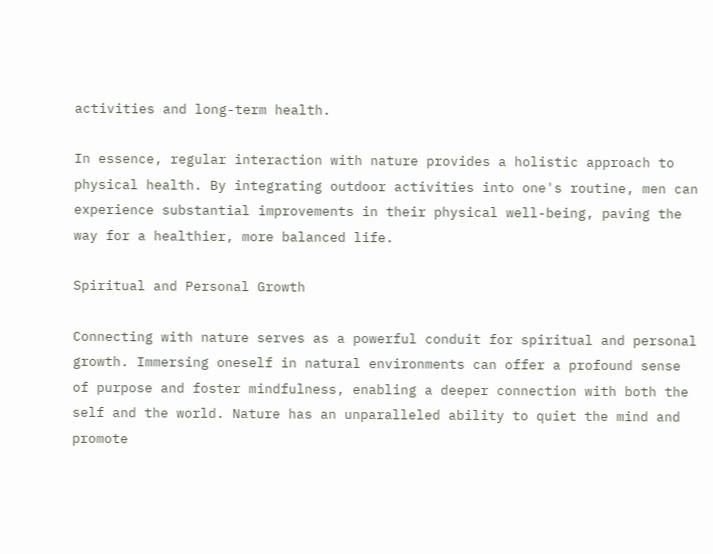activities and long-term health.

In essence, regular interaction with nature provides a holistic approach to physical health. By integrating outdoor activities into one's routine, men can experience substantial improvements in their physical well-being, paving the way for a healthier, more balanced life.

Spiritual and Personal Growth

Connecting with nature serves as a powerful conduit for spiritual and personal growth. Immersing oneself in natural environments can offer a profound sense of purpose and foster mindfulness, enabling a deeper connection with both the self and the world. Nature has an unparalleled ability to quiet the mind and promote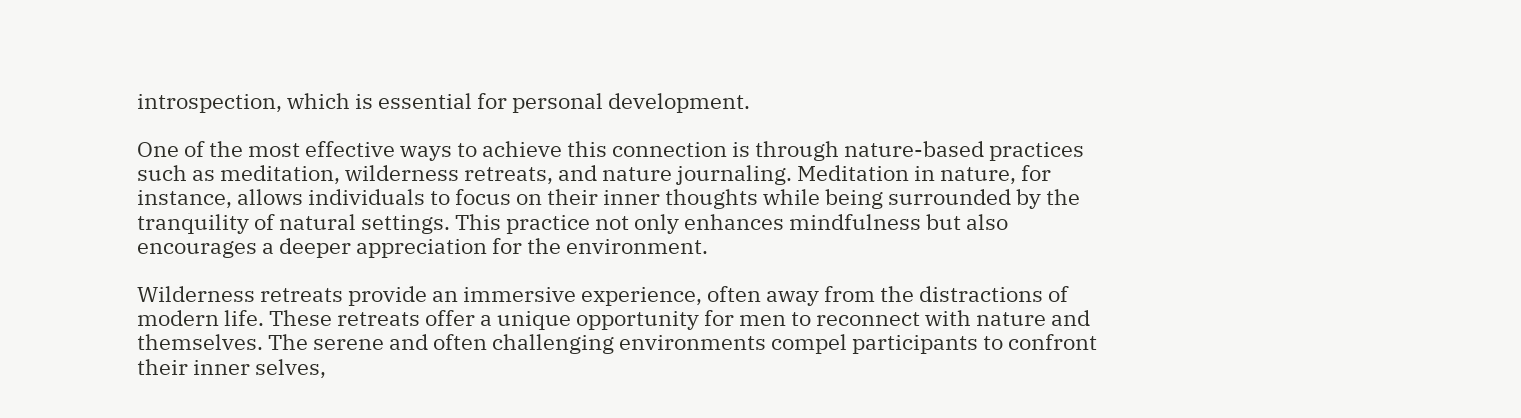introspection, which is essential for personal development.

One of the most effective ways to achieve this connection is through nature-based practices such as meditation, wilderness retreats, and nature journaling. Meditation in nature, for instance, allows individuals to focus on their inner thoughts while being surrounded by the tranquility of natural settings. This practice not only enhances mindfulness but also encourages a deeper appreciation for the environment.

Wilderness retreats provide an immersive experience, often away from the distractions of modern life. These retreats offer a unique opportunity for men to reconnect with nature and themselves. The serene and often challenging environments compel participants to confront their inner selves,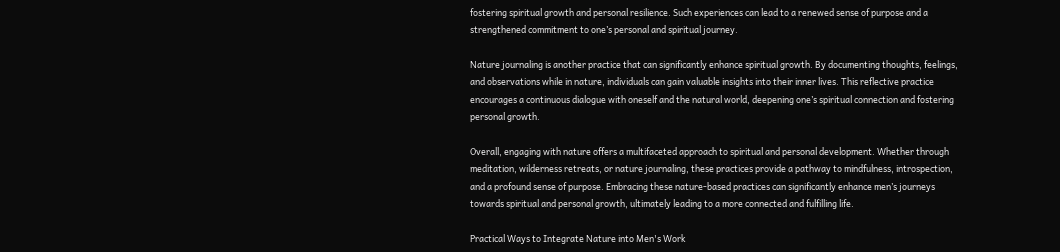fostering spiritual growth and personal resilience. Such experiences can lead to a renewed sense of purpose and a strengthened commitment to one’s personal and spiritual journey.

Nature journaling is another practice that can significantly enhance spiritual growth. By documenting thoughts, feelings, and observations while in nature, individuals can gain valuable insights into their inner lives. This reflective practice encourages a continuous dialogue with oneself and the natural world, deepening one’s spiritual connection and fostering personal growth.

Overall, engaging with nature offers a multifaceted approach to spiritual and personal development. Whether through meditation, wilderness retreats, or nature journaling, these practices provide a pathway to mindfulness, introspection, and a profound sense of purpose. Embracing these nature-based practices can significantly enhance men’s journeys towards spiritual and personal growth, ultimately leading to a more connected and fulfilling life.

Practical Ways to Integrate Nature into Men's Work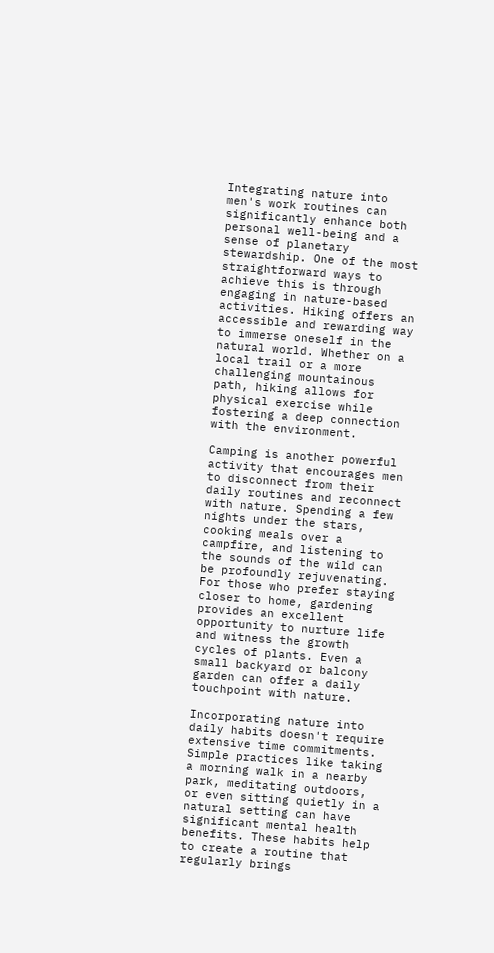Integrating nature into men's work routines can significantly enhance both personal well-being and a sense of planetary stewardship. One of the most straightforward ways to achieve this is through engaging in nature-based activities. Hiking offers an accessible and rewarding way to immerse oneself in the natural world. Whether on a local trail or a more challenging mountainous path, hiking allows for physical exercise while fostering a deep connection with the environment.

Camping is another powerful activity that encourages men to disconnect from their daily routines and reconnect with nature. Spending a few nights under the stars, cooking meals over a campfire, and listening to the sounds of the wild can be profoundly rejuvenating. For those who prefer staying closer to home, gardening provides an excellent opportunity to nurture life and witness the growth cycles of plants. Even a small backyard or balcony garden can offer a daily touchpoint with nature.

Incorporating nature into daily habits doesn't require extensive time commitments. Simple practices like taking a morning walk in a nearby park, meditating outdoors, or even sitting quietly in a natural setting can have significant mental health benefits. These habits help to create a routine that regularly brings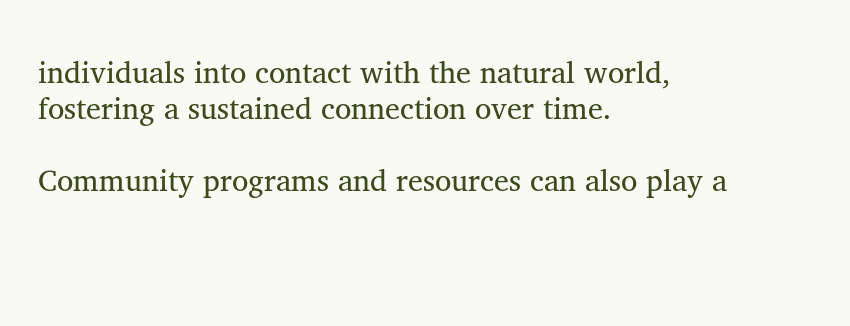individuals into contact with the natural world, fostering a sustained connection over time.

Community programs and resources can also play a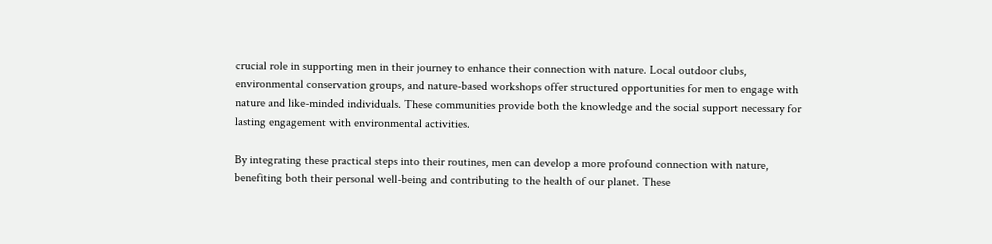crucial role in supporting men in their journey to enhance their connection with nature. Local outdoor clubs, environmental conservation groups, and nature-based workshops offer structured opportunities for men to engage with nature and like-minded individuals. These communities provide both the knowledge and the social support necessary for lasting engagement with environmental activities.

By integrating these practical steps into their routines, men can develop a more profound connection with nature, benefiting both their personal well-being and contributing to the health of our planet. These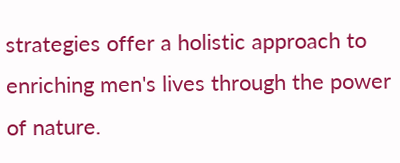strategies offer a holistic approach to enriching men's lives through the power of nature.